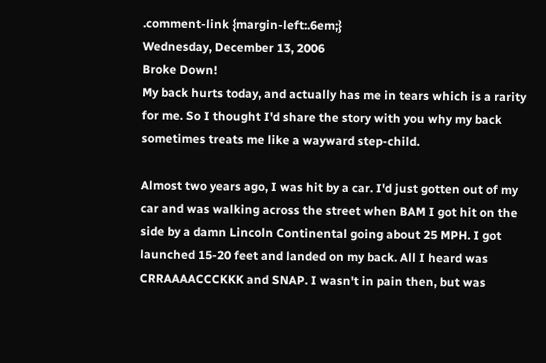.comment-link {margin-left:.6em;}
Wednesday, December 13, 2006
Broke Down!
My back hurts today, and actually has me in tears which is a rarity for me. So I thought I'd share the story with you why my back sometimes treats me like a wayward step-child.

Almost two years ago, I was hit by a car. I'd just gotten out of my car and was walking across the street when BAM I got hit on the side by a damn Lincoln Continental going about 25 MPH. I got launched 15-20 feet and landed on my back. All I heard was CRRAAAACCCKKK and SNAP. I wasn't in pain then, but was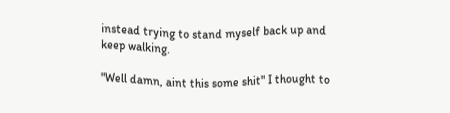instead trying to stand myself back up and keep walking.

"Well damn, aint this some shit" I thought to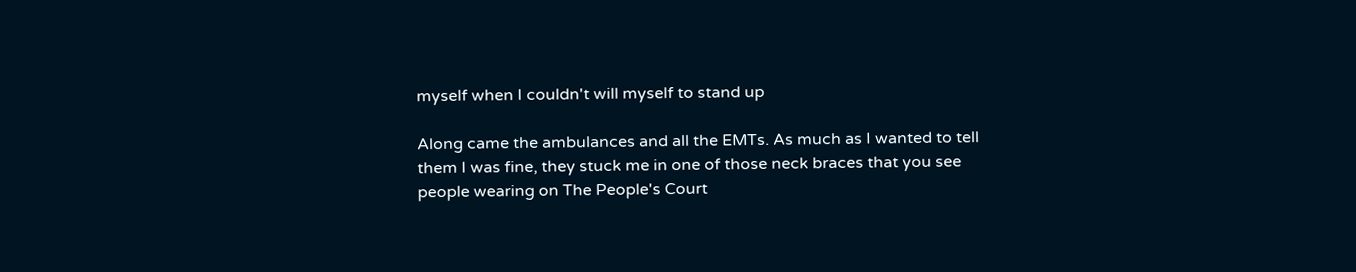myself when I couldn't will myself to stand up

Along came the ambulances and all the EMTs. As much as I wanted to tell them I was fine, they stuck me in one of those neck braces that you see people wearing on The People's Court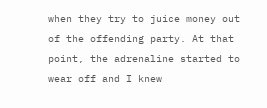when they try to juice money out of the offending party. At that point, the adrenaline started to wear off and I knew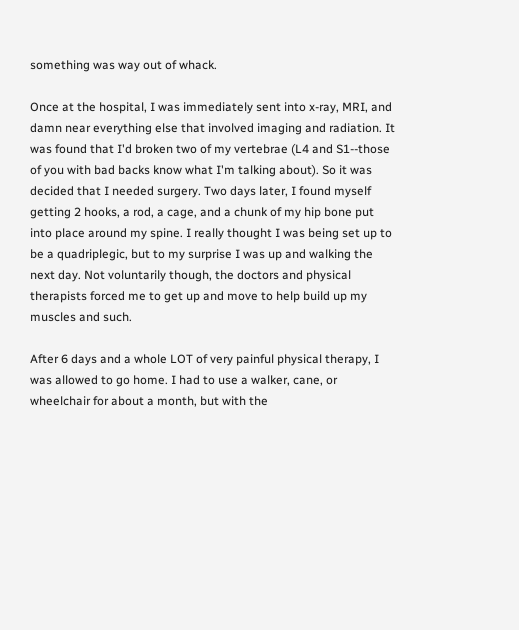something was way out of whack.

Once at the hospital, I was immediately sent into x-ray, MRI, and damn near everything else that involved imaging and radiation. It was found that I'd broken two of my vertebrae (L4 and S1--those of you with bad backs know what I'm talking about). So it was decided that I needed surgery. Two days later, I found myself getting 2 hooks, a rod, a cage, and a chunk of my hip bone put into place around my spine. I really thought I was being set up to be a quadriplegic, but to my surprise I was up and walking the next day. Not voluntarily though, the doctors and physical therapists forced me to get up and move to help build up my muscles and such.

After 6 days and a whole LOT of very painful physical therapy, I was allowed to go home. I had to use a walker, cane, or wheelchair for about a month, but with the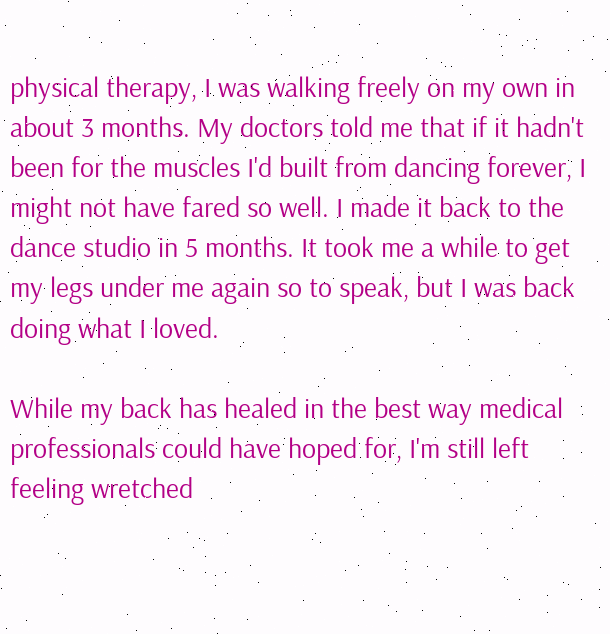physical therapy, I was walking freely on my own in about 3 months. My doctors told me that if it hadn't been for the muscles I'd built from dancing forever, I might not have fared so well. I made it back to the dance studio in 5 months. It took me a while to get my legs under me again so to speak, but I was back doing what I loved.

While my back has healed in the best way medical professionals could have hoped for, I'm still left feeling wretched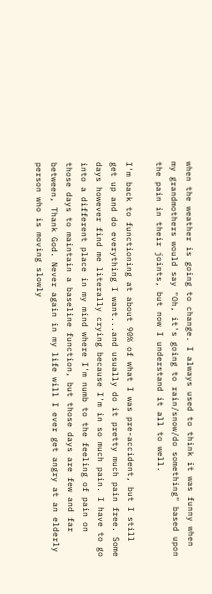when the weather is going to change. I always used to think it was funny when my grandmothers would say "Oh, it's going to rain/snow/do something" based upon the pain in their joints, but now I understand it all to well.

I'm back to functioning at about 90% of what I was pre-accident, but I still get up and do everything I want...and usually do it pretty much pain free. Some days however find me literally crying because I'm in so much pain. I have to go into a different place in my mind where I'm numb to the feeling of pain on those days to maintain a baseline function, but those days are few and far between, Thank God. Never again in my life will I ever get angry at an elderly person who is moving slowly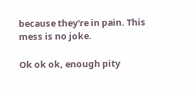because they're in pain. This mess is no joke.

Ok ok ok, enough pity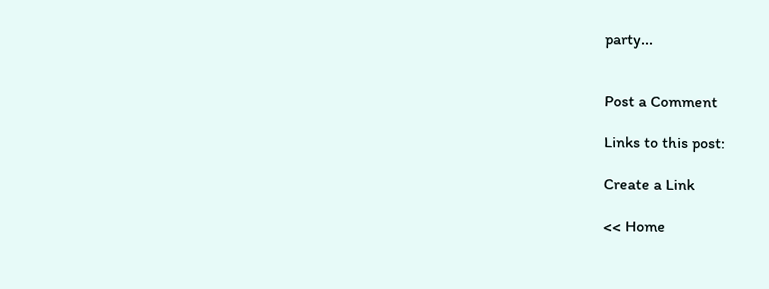party...


Post a Comment

Links to this post:

Create a Link

<< Home